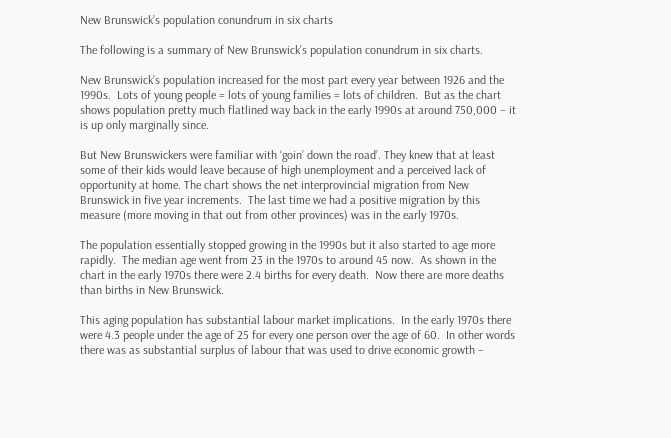New Brunswick’s population conundrum in six charts

The following is a summary of New Brunswick’s population conundrum in six charts.

New Brunswick’s population increased for the most part every year between 1926 and the 1990s.  Lots of young people = lots of young families = lots of children.  But as the chart shows population pretty much flatlined way back in the early 1990s at around 750,000 – it is up only marginally since.

But New Brunswickers were familiar with ‘goin’ down the road’. They knew that at least some of their kids would leave because of high unemployment and a perceived lack of opportunity at home. The chart shows the net interprovincial migration from New Brunswick in five year increments.  The last time we had a positive migration by this measure (more moving in that out from other provinces) was in the early 1970s.

The population essentially stopped growing in the 1990s but it also started to age more rapidly.  The median age went from 23 in the 1970s to around 45 now.  As shown in the chart in the early 1970s there were 2.4 births for every death.  Now there are more deaths than births in New Brunswick.

This aging population has substantial labour market implications.  In the early 1970s there were 4.3 people under the age of 25 for every one person over the age of 60.  In other words there was as substantial surplus of labour that was used to drive economic growth –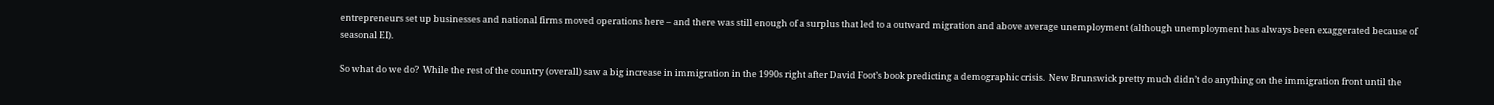entrepreneurs set up businesses and national firms moved operations here – and there was still enough of a surplus that led to a outward migration and above average unemployment (although unemployment has always been exaggerated because of seasonal EI).

So what do we do?  While the rest of the country (overall) saw a big increase in immigration in the 1990s right after David Foot’s book predicting a demographic crisis.  New Brunswick pretty much didn’t do anything on the immigration front until the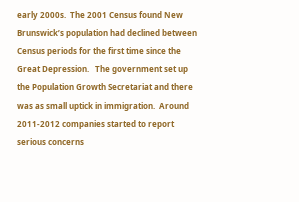early 2000s.  The 2001 Census found New Brunswick’s population had declined between Census periods for the first time since the Great Depression.   The government set up the Population Growth Secretariat and there was as small uptick in immigration.  Around 2011-2012 companies started to report serious concerns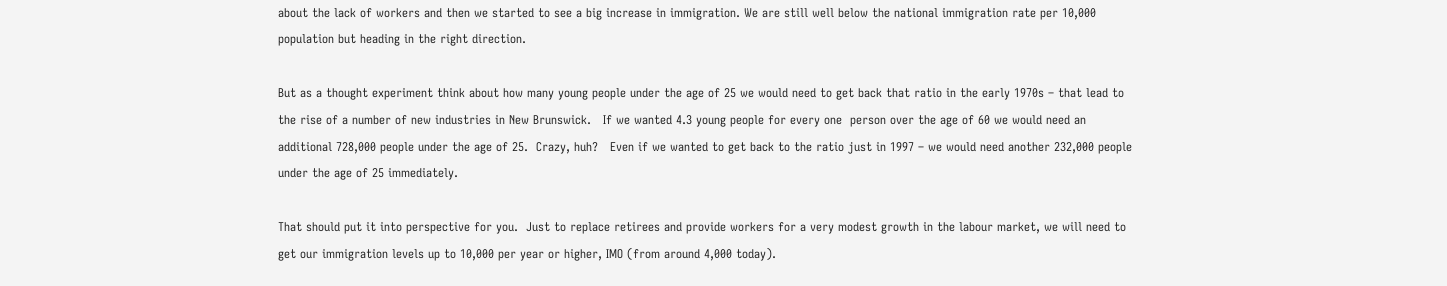about the lack of workers and then we started to see a big increase in immigration. We are still well below the national immigration rate per 10,000 population but heading in the right direction.

But as a thought experiment think about how many young people under the age of 25 we would need to get back that ratio in the early 1970s – that lead to the rise of a number of new industries in New Brunswick.   If we wanted 4.3 young people for every one  person over the age of 60 we would need an additional 728,000 people under the age of 25.  Crazy, huh?   Even if we wanted to get back to the ratio just in 1997 – we would need another 232,000 people under the age of 25 immediately.

That should put it into perspective for you.  Just to replace retirees and provide workers for a very modest growth in the labour market, we will need to get our immigration levels up to 10,000 per year or higher, IMO (from around 4,000 today).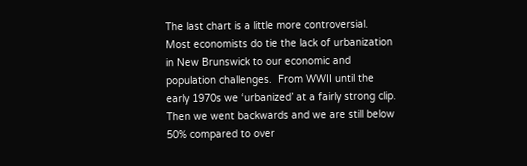The last chart is a little more controversial.  Most economists do tie the lack of urbanization in New Brunswick to our economic and population challenges.  From WWII until the early 1970s we ‘urbanized’ at a fairly strong clip.  Then we went backwards and we are still below 50% compared to over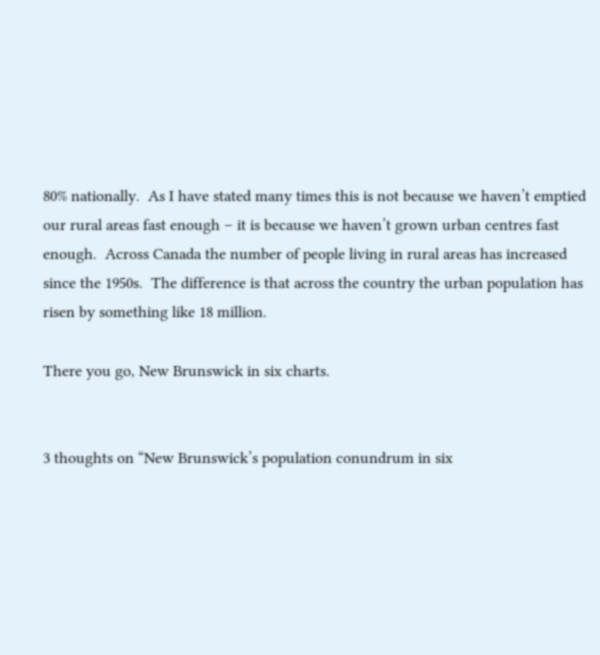80% nationally.  As I have stated many times this is not because we haven’t emptied our rural areas fast enough – it is because we haven’t grown urban centres fast enough.  Across Canada the number of people living in rural areas has increased since the 1950s.  The difference is that across the country the urban population has risen by something like 18 million.

There you go, New Brunswick in six charts.


3 thoughts on “New Brunswick’s population conundrum in six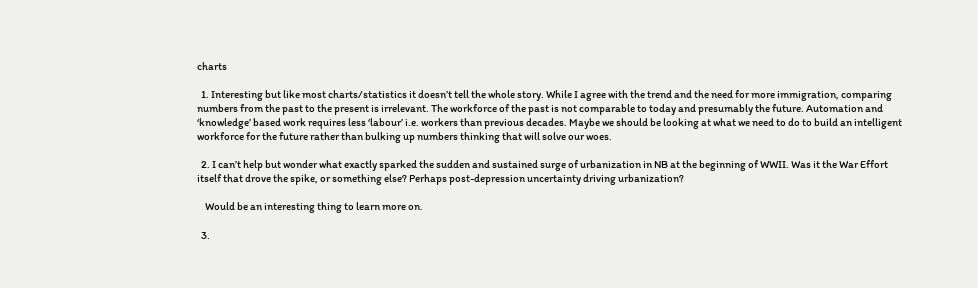charts

  1. Interesting but like most charts/statistics it doesn’t tell the whole story. While I agree with the trend and the need for more immigration, comparing numbers from the past to the present is irrelevant. The workforce of the past is not comparable to today and presumably the future. Automation and ‘knowledge’ based work requires less ‘labour’ i.e. workers than previous decades. Maybe we should be looking at what we need to do to build an intelligent workforce for the future rather than bulking up numbers thinking that will solve our woes.

  2. I can’t help but wonder what exactly sparked the sudden and sustained surge of urbanization in NB at the beginning of WWII. Was it the War Effort itself that drove the spike, or something else? Perhaps post-depression uncertainty driving urbanization?

    Would be an interesting thing to learn more on.

  3.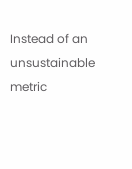Instead of an unsustainable metric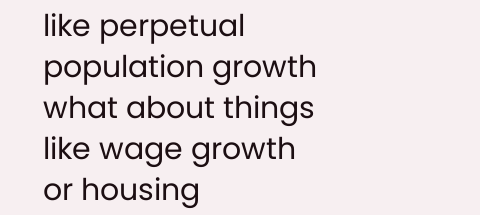like perpetual population growth what about things like wage growth or housing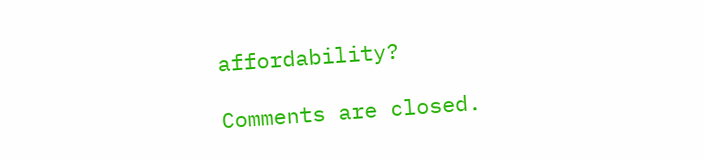affordability?

Comments are closed.